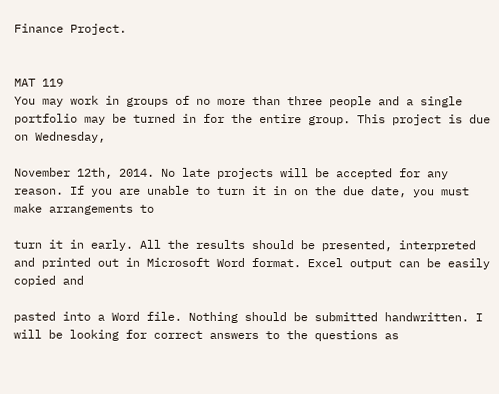Finance Project.


MAT 119
You may work in groups of no more than three people and a single portfolio may be turned in for the entire group. This project is due on Wednesday,

November 12th, 2014. No late projects will be accepted for any reason. If you are unable to turn it in on the due date, you must make arrangements to

turn it in early. All the results should be presented, interpreted and printed out in Microsoft Word format. Excel output can be easily copied and

pasted into a Word file. Nothing should be submitted handwritten. I will be looking for correct answers to the questions as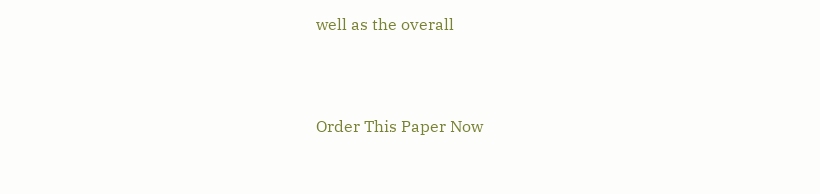well as the overall



Order This Paper Now